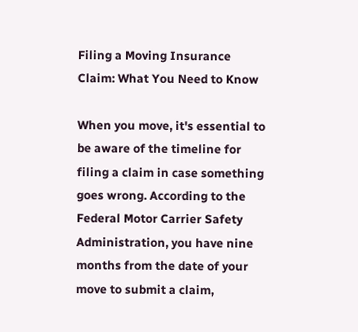Filing a Moving Insurance Claim: What You Need to Know

When you move, it's essential to be aware of the timeline for filing a claim in case something goes wrong. According to the Federal Motor Carrier Safety Administration, you have nine months from the date of your move to submit a claim,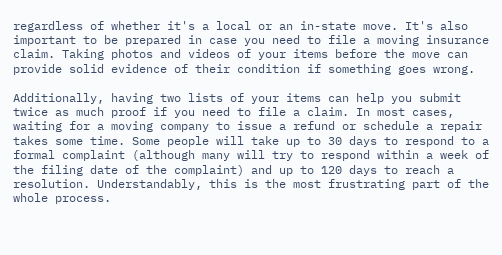regardless of whether it's a local or an in-state move. It's also important to be prepared in case you need to file a moving insurance claim. Taking photos and videos of your items before the move can provide solid evidence of their condition if something goes wrong.

Additionally, having two lists of your items can help you submit twice as much proof if you need to file a claim. In most cases, waiting for a moving company to issue a refund or schedule a repair takes some time. Some people will take up to 30 days to respond to a formal complaint (although many will try to respond within a week of the filing date of the complaint) and up to 120 days to reach a resolution. Understandably, this is the most frustrating part of the whole process.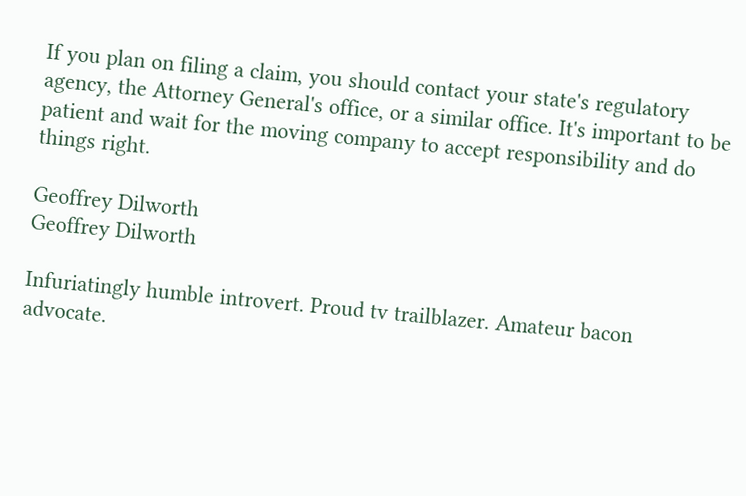If you plan on filing a claim, you should contact your state's regulatory agency, the Attorney General's office, or a similar office. It's important to be patient and wait for the moving company to accept responsibility and do things right.

Geoffrey Dilworth
Geoffrey Dilworth

Infuriatingly humble introvert. Proud tv trailblazer. Amateur bacon advocate.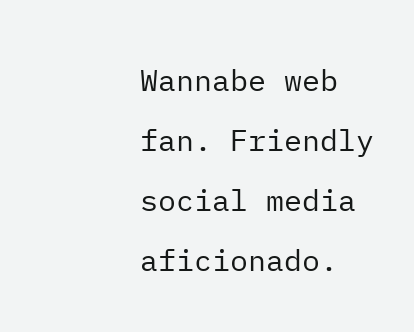Wannabe web fan. Friendly social media aficionado.